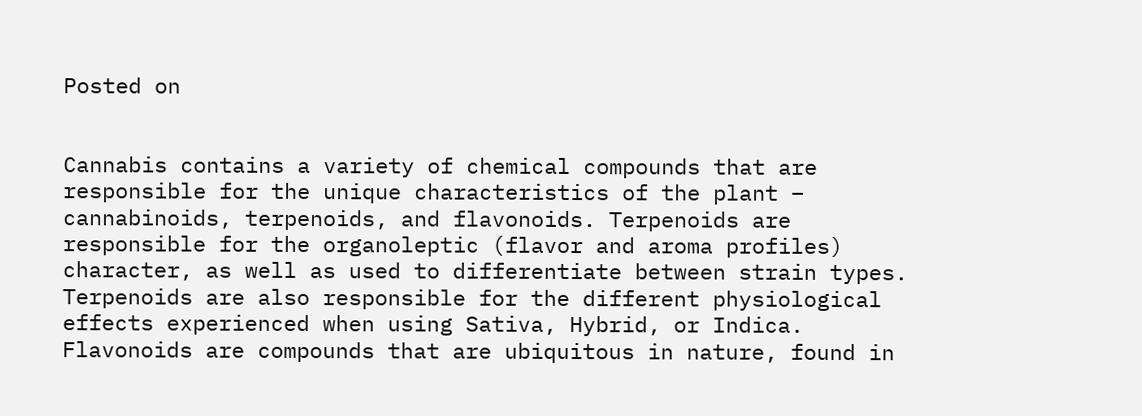Posted on


Cannabis contains a variety of chemical compounds that are responsible for the unique characteristics of the plant – cannabinoids, terpenoids, and flavonoids. Terpenoids are responsible for the organoleptic (flavor and aroma profiles) character, as well as used to differentiate between strain types. Terpenoids are also responsible for the different physiological effects experienced when using Sativa, Hybrid, or Indica.  Flavonoids are compounds that are ubiquitous in nature, found in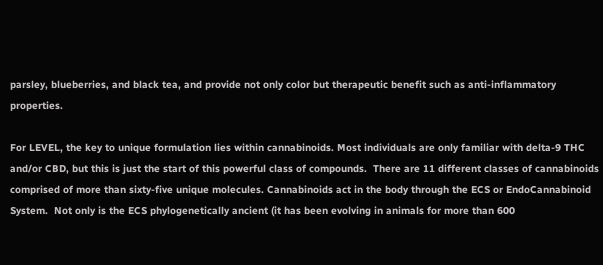parsley, blueberries, and black tea, and provide not only color but therapeutic benefit such as anti-inflammatory properties.

For LEVEL, the key to unique formulation lies within cannabinoids. Most individuals are only familiar with delta-9 THC and/or CBD, but this is just the start of this powerful class of compounds.  There are 11 different classes of cannabinoids comprised of more than sixty-five unique molecules. Cannabinoids act in the body through the ECS or EndoCannabinoid System.  Not only is the ECS phylogenetically ancient (it has been evolving in animals for more than 600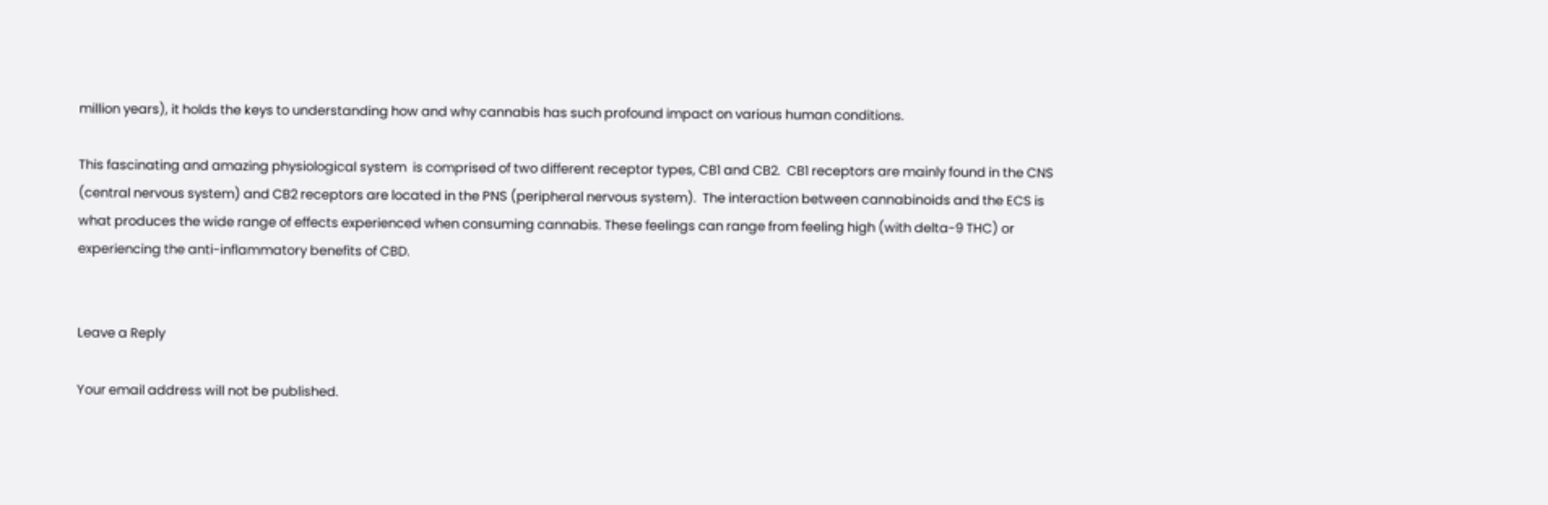million years), it holds the keys to understanding how and why cannabis has such profound impact on various human conditions.

This fascinating and amazing physiological system  is comprised of two different receptor types, CB1 and CB2.  CB1 receptors are mainly found in the CNS (central nervous system) and CB2 receptors are located in the PNS (peripheral nervous system).  The interaction between cannabinoids and the ECS is what produces the wide range of effects experienced when consuming cannabis. These feelings can range from feeling high (with delta-9 THC) or experiencing the anti-inflammatory benefits of CBD.


Leave a Reply

Your email address will not be published.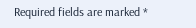Required fields are marked *